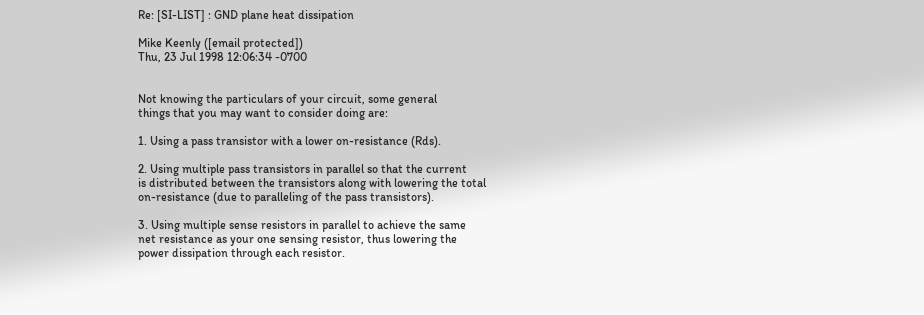Re: [SI-LIST] : GND plane heat dissipation

Mike Keenly ([email protected])
Thu, 23 Jul 1998 12:06:34 -0700


Not knowing the particulars of your circuit, some general
things that you may want to consider doing are:

1. Using a pass transistor with a lower on-resistance (Rds).

2. Using multiple pass transistors in parallel so that the current
is distributed between the transistors along with lowering the total
on-resistance (due to paralleling of the pass transistors).

3. Using multiple sense resistors in parallel to achieve the same
net resistance as your one sensing resistor, thus lowering the
power dissipation through each resistor.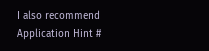I also recommend Application Hint #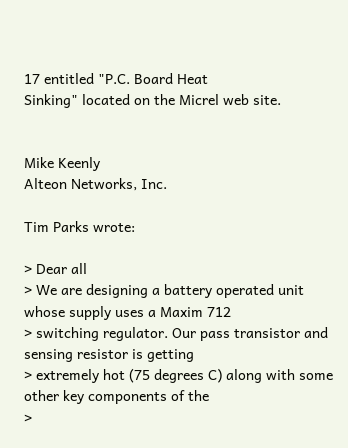17 entitled "P.C. Board Heat
Sinking" located on the Micrel web site.


Mike Keenly
Alteon Networks, Inc.

Tim Parks wrote:

> Dear all
> We are designing a battery operated unit whose supply uses a Maxim 712
> switching regulator. Our pass transistor and sensing resistor is getting
> extremely hot (75 degrees C) along with some other key components of the
>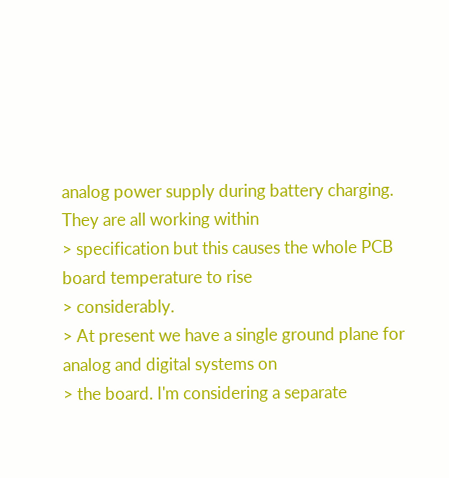analog power supply during battery charging. They are all working within
> specification but this causes the whole PCB board temperature to rise
> considerably.
> At present we have a single ground plane for analog and digital systems on
> the board. I'm considering a separate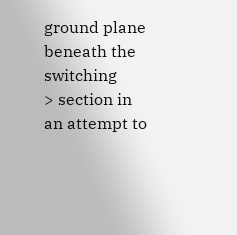ground plane beneath the switching
> section in an attempt to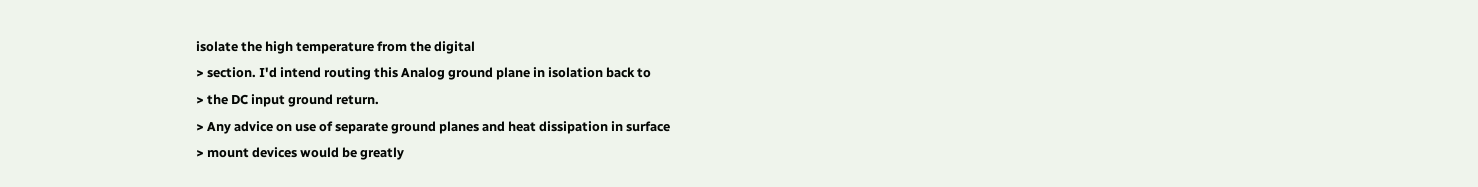isolate the high temperature from the digital
> section. I'd intend routing this Analog ground plane in isolation back to
> the DC input ground return.
> Any advice on use of separate ground planes and heat dissipation in surface
> mount devices would be greatly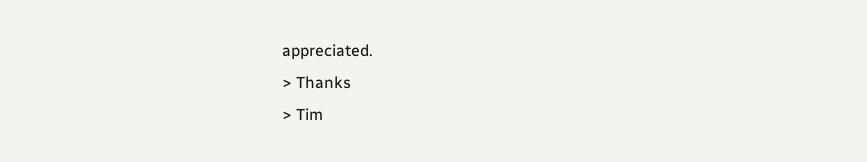appreciated.
> Thanks
> Tim